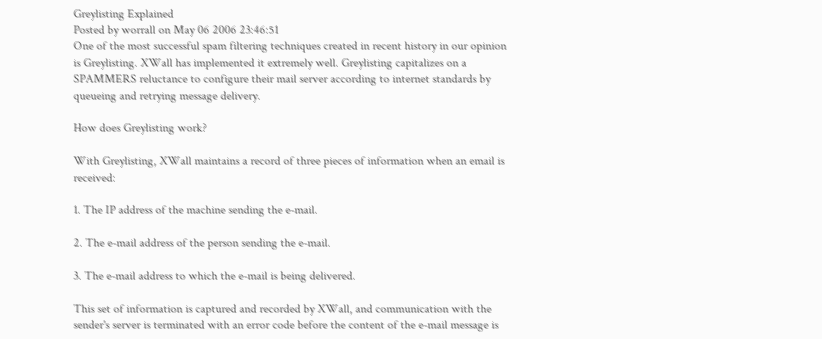Greylisting Explained
Posted by worrall on May 06 2006 23:46:51
One of the most successful spam filtering techniques created in recent history in our opinion is Greylisting. XWall has implemented it extremely well. Greylisting capitalizes on a SPAMMERS reluctance to configure their mail server according to internet standards by queueing and retrying message delivery.

How does Greylisting work?

With Greylisting, XWall maintains a record of three pieces of information when an email is received:

1. The IP address of the machine sending the e-mail.

2. The e-mail address of the person sending the e-mail.

3. The e-mail address to which the e-mail is being delivered.

This set of information is captured and recorded by XWall, and communication with the sender's server is terminated with an error code before the content of the e-mail message is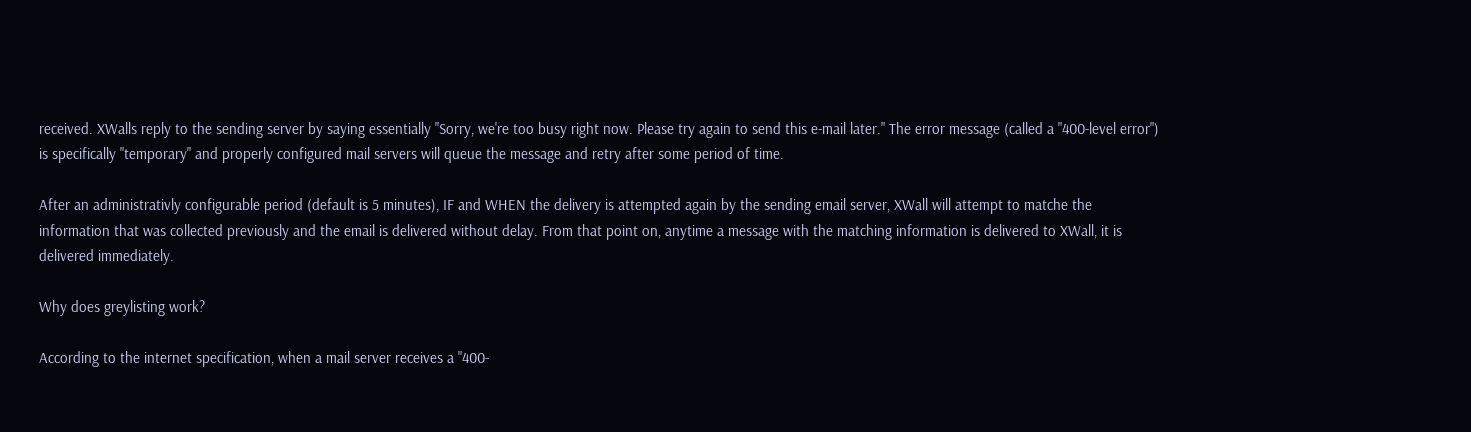received. XWalls reply to the sending server by saying essentially "Sorry, we're too busy right now. Please try again to send this e-mail later." The error message (called a "400-level error") is specifically "temporary" and properly configured mail servers will queue the message and retry after some period of time.

After an administrativly configurable period (default is 5 minutes), IF and WHEN the delivery is attempted again by the sending email server, XWall will attempt to matche the information that was collected previously and the email is delivered without delay. From that point on, anytime a message with the matching information is delivered to XWall, it is delivered immediately.

Why does greylisting work?

According to the internet specification, when a mail server receives a "400-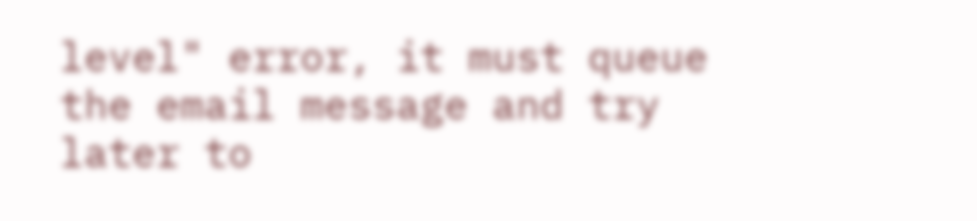level" error, it must queue the email message and try later to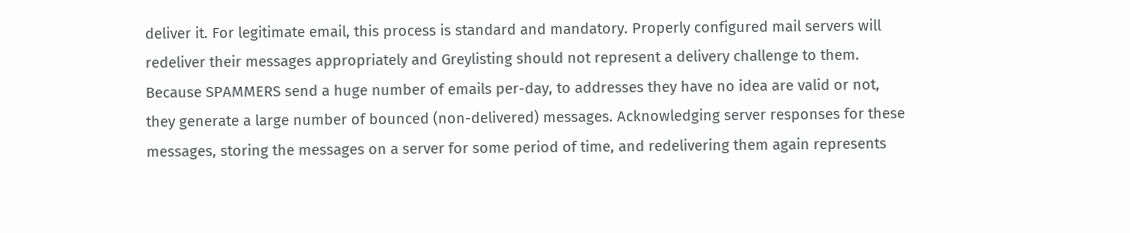deliver it. For legitimate email, this process is standard and mandatory. Properly configured mail servers will redeliver their messages appropriately and Greylisting should not represent a delivery challenge to them. Because SPAMMERS send a huge number of emails per-day, to addresses they have no idea are valid or not, they generate a large number of bounced (non-delivered) messages. Acknowledging server responses for these messages, storing the messages on a server for some period of time, and redelivering them again represents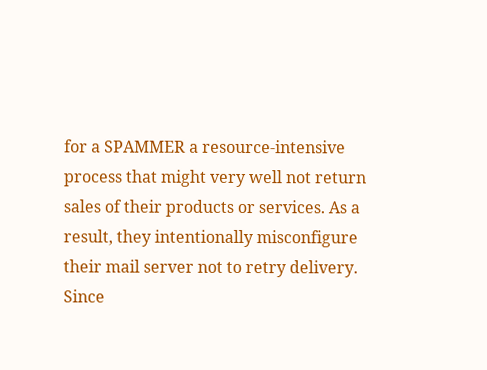for a SPAMMER a resource-intensive process that might very well not return sales of their products or services. As a result, they intentionally misconfigure their mail server not to retry delivery. Since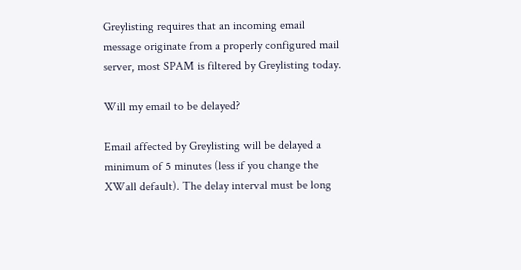Greylisting requires that an incoming email message originate from a properly configured mail server, most SPAM is filtered by Greylisting today.

Will my email to be delayed?

Email affected by Greylisting will be delayed a minimum of 5 minutes (less if you change the XWall default). The delay interval must be long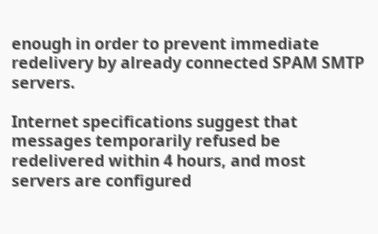enough in order to prevent immediate redelivery by already connected SPAM SMTP servers.

Internet specifications suggest that messages temporarily refused be redelivered within 4 hours, and most servers are configured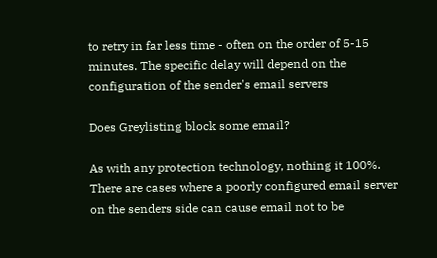to retry in far less time - often on the order of 5-15 minutes. The specific delay will depend on the configuration of the sender's email servers

Does Greylisting block some email?

As with any protection technology, nothing it 100%. There are cases where a poorly configured email server on the senders side can cause email not to be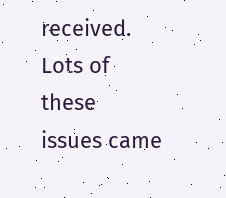received. Lots of these issues came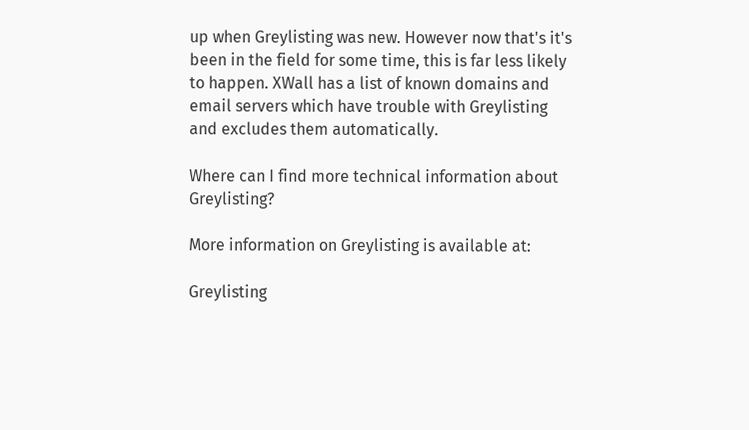up when Greylisting was new. However now that's it's been in the field for some time, this is far less likely to happen. XWall has a list of known domains and email servers which have trouble with Greylisting and excludes them automatically.

Where can I find more technical information about Greylisting?

More information on Greylisting is available at:

Greylisting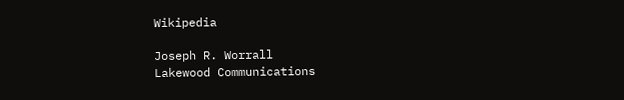Wikipedia

Joseph R. Worrall
Lakewood Communications